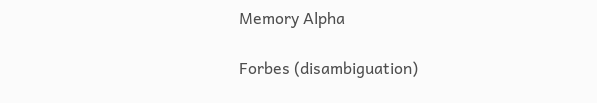Memory Alpha

Forbes (disambiguation)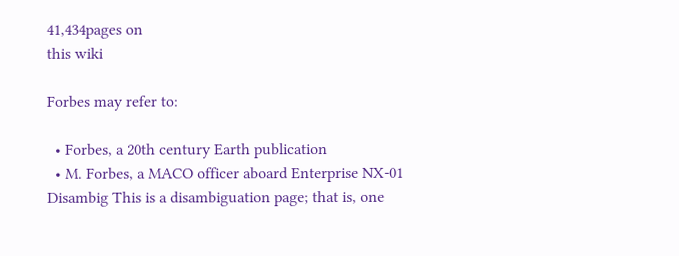41,434pages on
this wiki

Forbes may refer to:

  • Forbes, a 20th century Earth publication
  • M. Forbes, a MACO officer aboard Enterprise NX-01
Disambig This is a disambiguation page; that is, one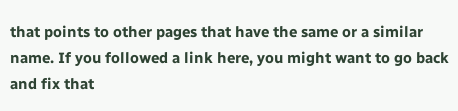that points to other pages that have the same or a similar name. If you followed a link here, you might want to go back and fix that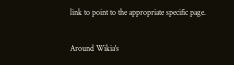link to point to the appropriate specific page.

Around Wikia's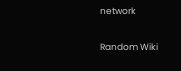network

Random Wiki